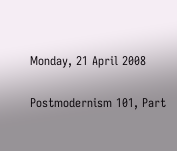Monday, 21 April 2008

Postmodernism 101, Part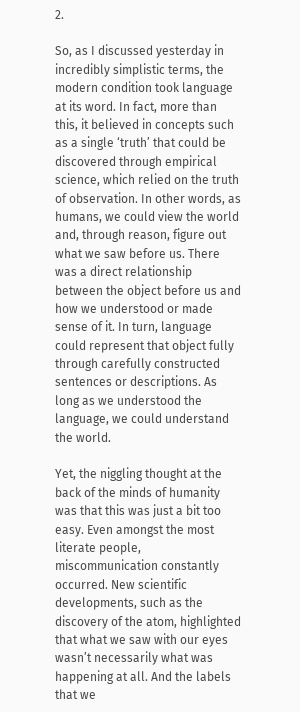2.

So, as I discussed yesterday in incredibly simplistic terms, the modern condition took language at its word. In fact, more than this, it believed in concepts such as a single ‘truth’ that could be discovered through empirical science, which relied on the truth of observation. In other words, as humans, we could view the world and, through reason, figure out what we saw before us. There was a direct relationship between the object before us and how we understood or made sense of it. In turn, language could represent that object fully through carefully constructed sentences or descriptions. As long as we understood the language, we could understand the world.

Yet, the niggling thought at the back of the minds of humanity was that this was just a bit too easy. Even amongst the most literate people, miscommunication constantly occurred. New scientific developments, such as the discovery of the atom, highlighted that what we saw with our eyes wasn’t necessarily what was happening at all. And the labels that we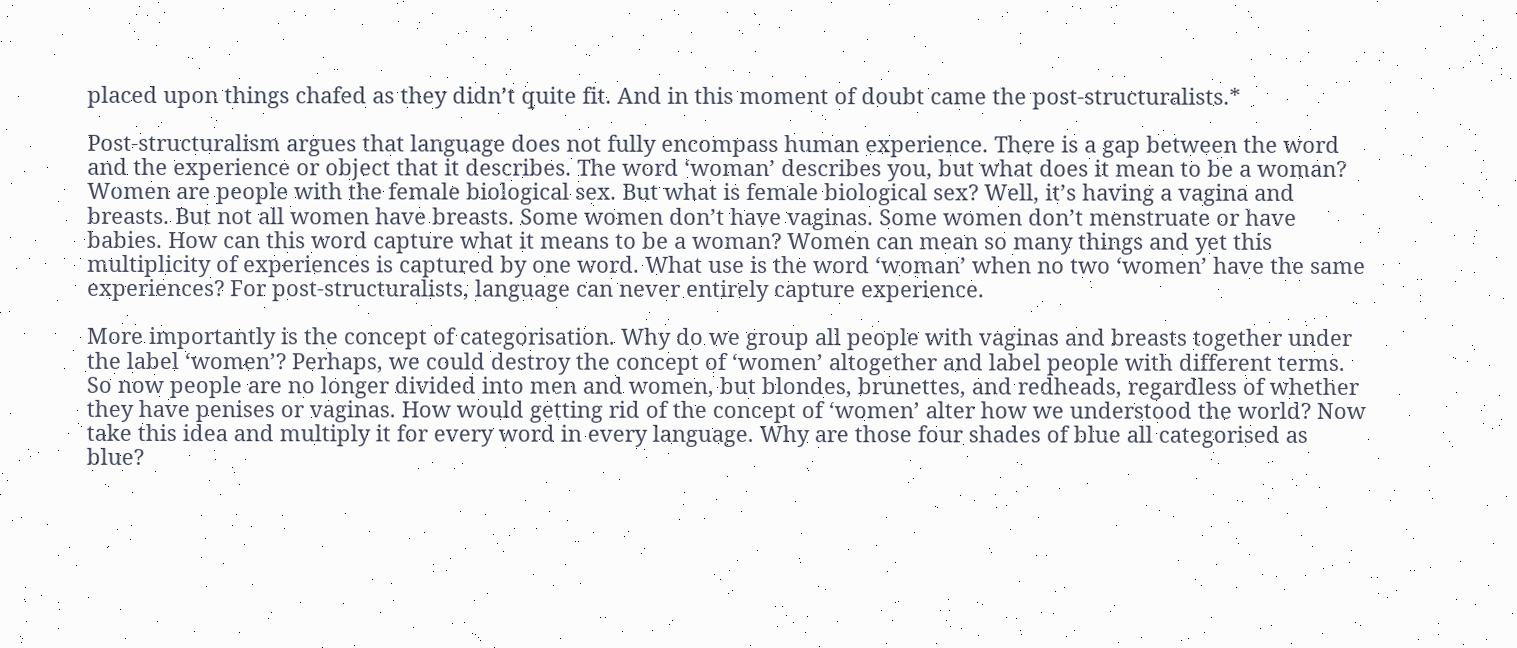placed upon things chafed as they didn’t quite fit. And in this moment of doubt came the post-structuralists.*

Post-structuralism argues that language does not fully encompass human experience. There is a gap between the word and the experience or object that it describes. The word ‘woman’ describes you, but what does it mean to be a woman? Women are people with the female biological sex. But what is female biological sex? Well, it’s having a vagina and breasts. But not all women have breasts. Some women don’t have vaginas. Some women don’t menstruate or have babies. How can this word capture what it means to be a woman? Women can mean so many things and yet this multiplicity of experiences is captured by one word. What use is the word ‘woman’ when no two ‘women’ have the same experiences? For post-structuralists, language can never entirely capture experience.

More importantly is the concept of categorisation. Why do we group all people with vaginas and breasts together under the label ‘women’? Perhaps, we could destroy the concept of ‘women’ altogether and label people with different terms. So now people are no longer divided into men and women, but blondes, brunettes, and redheads, regardless of whether they have penises or vaginas. How would getting rid of the concept of ‘women’ alter how we understood the world? Now take this idea and multiply it for every word in every language. Why are those four shades of blue all categorised as blue?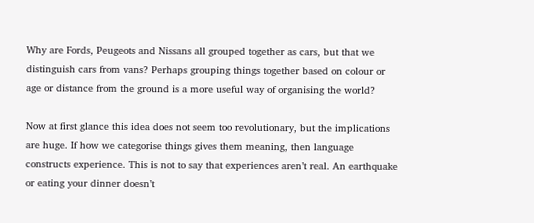Why are Fords, Peugeots and Nissans all grouped together as cars, but that we distinguish cars from vans? Perhaps grouping things together based on colour or age or distance from the ground is a more useful way of organising the world?

Now at first glance this idea does not seem too revolutionary, but the implications are huge. If how we categorise things gives them meaning, then language constructs experience. This is not to say that experiences aren’t real. An earthquake or eating your dinner doesn’t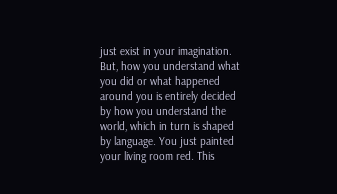just exist in your imagination. But, how you understand what you did or what happened around you is entirely decided by how you understand the world, which in turn is shaped by language. You just painted your living room red. This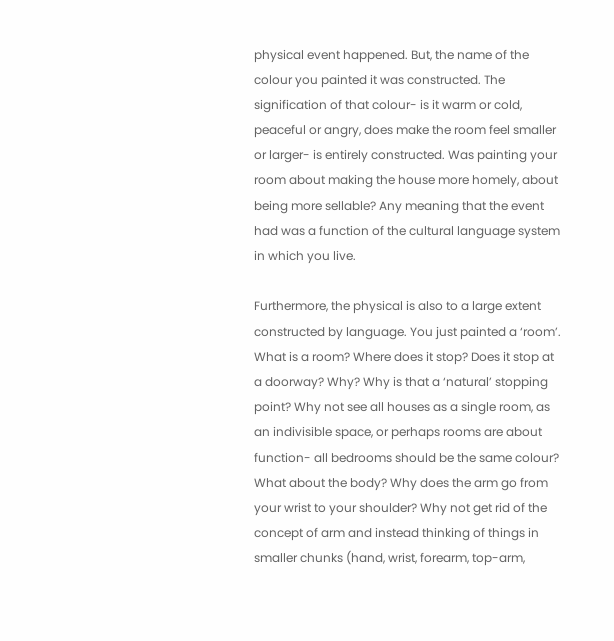physical event happened. But, the name of the colour you painted it was constructed. The signification of that colour- is it warm or cold, peaceful or angry, does make the room feel smaller or larger- is entirely constructed. Was painting your room about making the house more homely, about being more sellable? Any meaning that the event had was a function of the cultural language system in which you live.

Furthermore, the physical is also to a large extent constructed by language. You just painted a ‘room’. What is a room? Where does it stop? Does it stop at a doorway? Why? Why is that a ‘natural’ stopping point? Why not see all houses as a single room, as an indivisible space, or perhaps rooms are about function- all bedrooms should be the same colour? What about the body? Why does the arm go from your wrist to your shoulder? Why not get rid of the concept of arm and instead thinking of things in smaller chunks (hand, wrist, forearm, top-arm,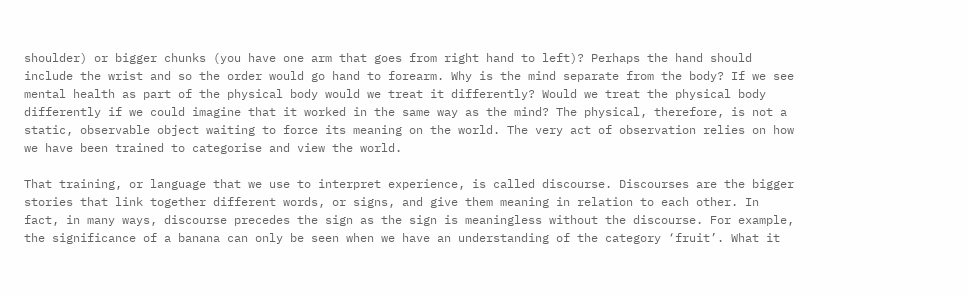shoulder) or bigger chunks (you have one arm that goes from right hand to left)? Perhaps the hand should include the wrist and so the order would go hand to forearm. Why is the mind separate from the body? If we see mental health as part of the physical body would we treat it differently? Would we treat the physical body differently if we could imagine that it worked in the same way as the mind? The physical, therefore, is not a static, observable object waiting to force its meaning on the world. The very act of observation relies on how we have been trained to categorise and view the world.

That training, or language that we use to interpret experience, is called discourse. Discourses are the bigger stories that link together different words, or signs, and give them meaning in relation to each other. In fact, in many ways, discourse precedes the sign as the sign is meaningless without the discourse. For example, the significance of a banana can only be seen when we have an understanding of the category ‘fruit’. What it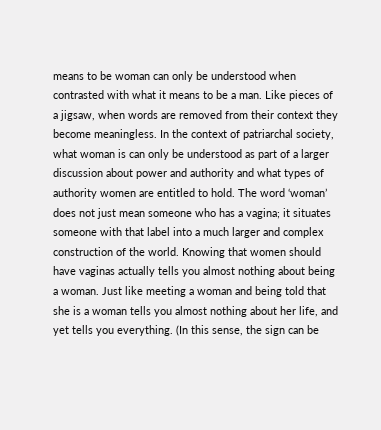means to be woman can only be understood when contrasted with what it means to be a man. Like pieces of a jigsaw, when words are removed from their context they become meaningless. In the context of patriarchal society, what woman is can only be understood as part of a larger discussion about power and authority and what types of authority women are entitled to hold. The word ‘woman’ does not just mean someone who has a vagina; it situates someone with that label into a much larger and complex construction of the world. Knowing that women should have vaginas actually tells you almost nothing about being a woman. Just like meeting a woman and being told that she is a woman tells you almost nothing about her life, and yet tells you everything. (In this sense, the sign can be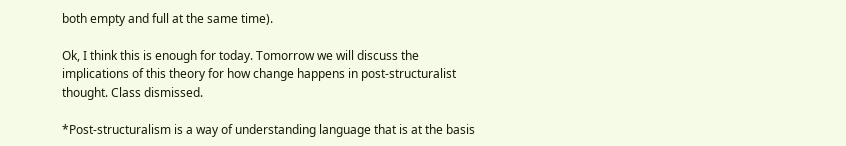both empty and full at the same time).

Ok, I think this is enough for today. Tomorrow we will discuss the implications of this theory for how change happens in post-structuralist thought. Class dismissed.

*Post-structuralism is a way of understanding language that is at the basis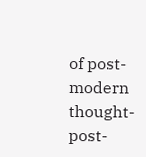of post-modern thought- post-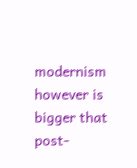modernism however is bigger that post-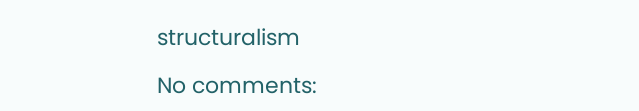structuralism

No comments: